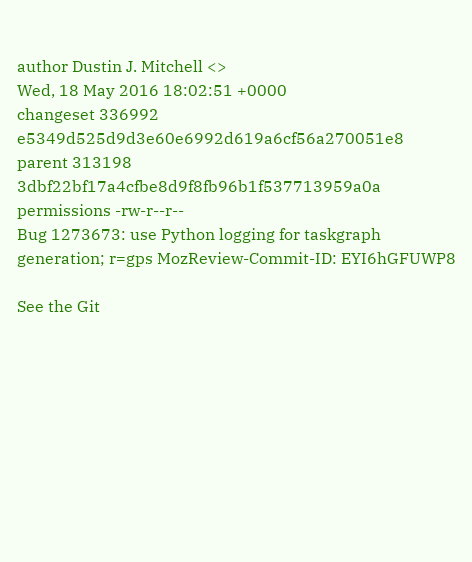author Dustin J. Mitchell <>
Wed, 18 May 2016 18:02:51 +0000
changeset 336992 e5349d525d9d3e60e6992d619a6cf56a270051e8
parent 313198 3dbf22bf17a4cfbe8d9f8fb96b1f537713959a0a
permissions -rw-r--r--
Bug 1273673: use Python logging for taskgraph generation; r=gps MozReview-Commit-ID: EYI6hGFUWP8

See the Git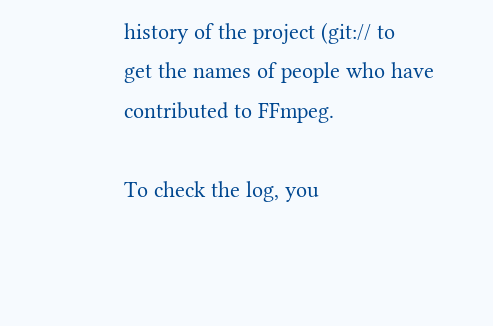history of the project (git:// to
get the names of people who have contributed to FFmpeg.

To check the log, you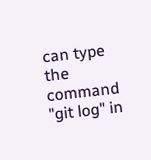can type the command "git log" in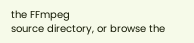the FFmpeg
source directory, or browse the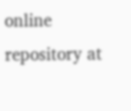online repository at